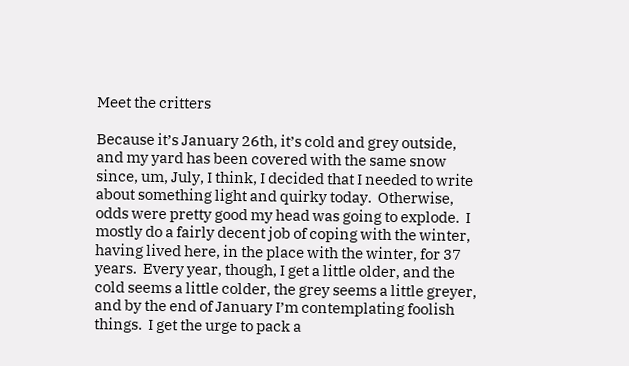Meet the critters

Because it’s January 26th, it’s cold and grey outside, and my yard has been covered with the same snow since, um, July, I think, I decided that I needed to write about something light and quirky today.  Otherwise, odds were pretty good my head was going to explode.  I mostly do a fairly decent job of coping with the winter, having lived here, in the place with the winter, for 37 years.  Every year, though, I get a little older, and the cold seems a little colder, the grey seems a little greyer, and by the end of January I’m contemplating foolish things.  I get the urge to pack a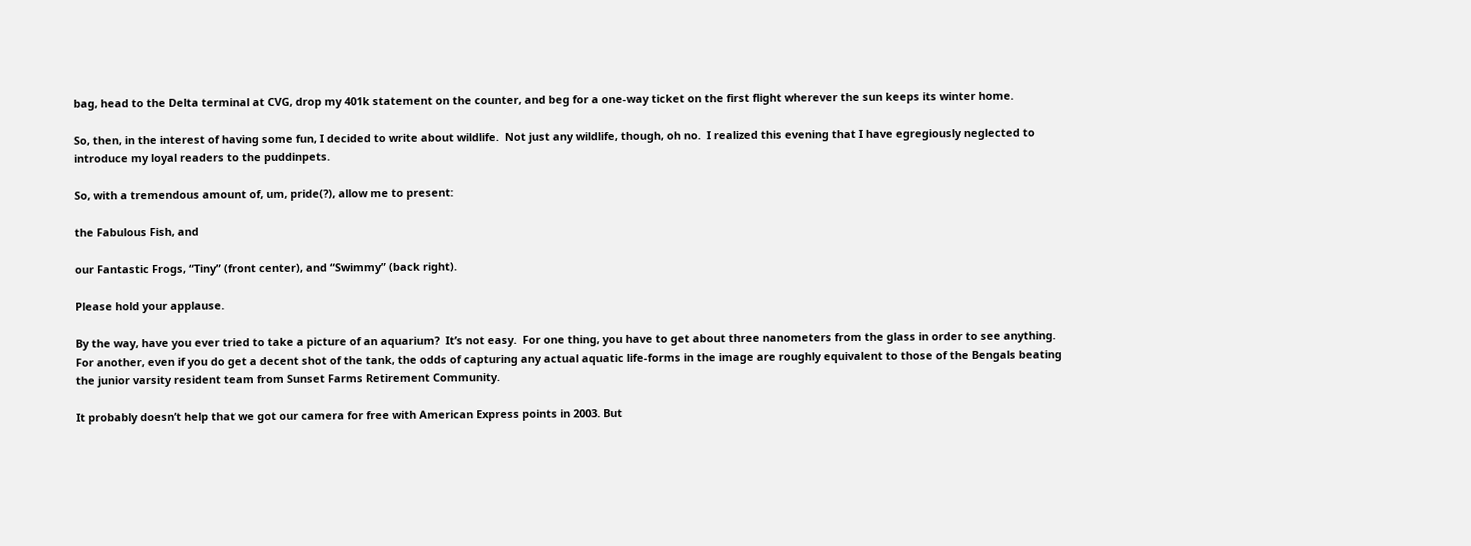bag, head to the Delta terminal at CVG, drop my 401k statement on the counter, and beg for a one-way ticket on the first flight wherever the sun keeps its winter home.

So, then, in the interest of having some fun, I decided to write about wildlife.  Not just any wildlife, though, oh no.  I realized this evening that I have egregiously neglected to introduce my loyal readers to the puddinpets.

So, with a tremendous amount of, um, pride(?), allow me to present:

the Fabulous Fish, and

our Fantastic Frogs, “Tiny” (front center), and “Swimmy” (back right).

Please hold your applause.

By the way, have you ever tried to take a picture of an aquarium?  It’s not easy.  For one thing, you have to get about three nanometers from the glass in order to see anything. For another, even if you do get a decent shot of the tank, the odds of capturing any actual aquatic life-forms in the image are roughly equivalent to those of the Bengals beating the junior varsity resident team from Sunset Farms Retirement Community.

It probably doesn’t help that we got our camera for free with American Express points in 2003. But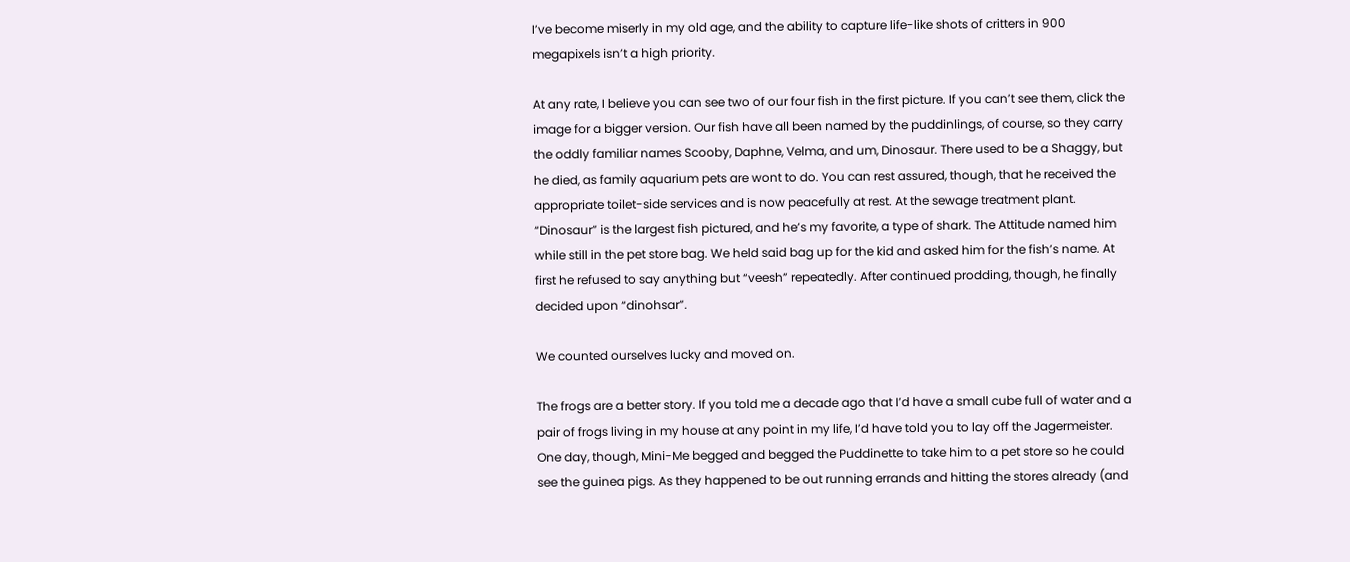I’ve become miserly in my old age, and the ability to capture life-like shots of critters in 900 megapixels isn’t a high priority.

At any rate, I believe you can see two of our four fish in the first picture. If you can’t see them, click the image for a bigger version. Our fish have all been named by the puddinlings, of course, so they carry the oddly familiar names Scooby, Daphne, Velma, and um, Dinosaur. There used to be a Shaggy, but he died, as family aquarium pets are wont to do. You can rest assured, though, that he received the appropriate toilet-side services and is now peacefully at rest. At the sewage treatment plant. “Dinosaur” is the largest fish pictured, and he’s my favorite, a type of shark. The Attitude named him while still in the pet store bag. We held said bag up for the kid and asked him for the fish’s name. At first he refused to say anything but “veesh” repeatedly. After continued prodding, though, he finally decided upon “dinohsar”.

We counted ourselves lucky and moved on.

The frogs are a better story. If you told me a decade ago that I’d have a small cube full of water and a pair of frogs living in my house at any point in my life, I’d have told you to lay off the Jagermeister. One day, though, Mini-Me begged and begged the Puddinette to take him to a pet store so he could see the guinea pigs. As they happened to be out running errands and hitting the stores already (and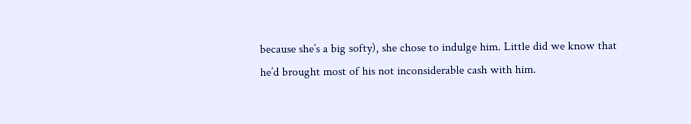because she’s a big softy), she chose to indulge him. Little did we know that he’d brought most of his not inconsiderable cash with him.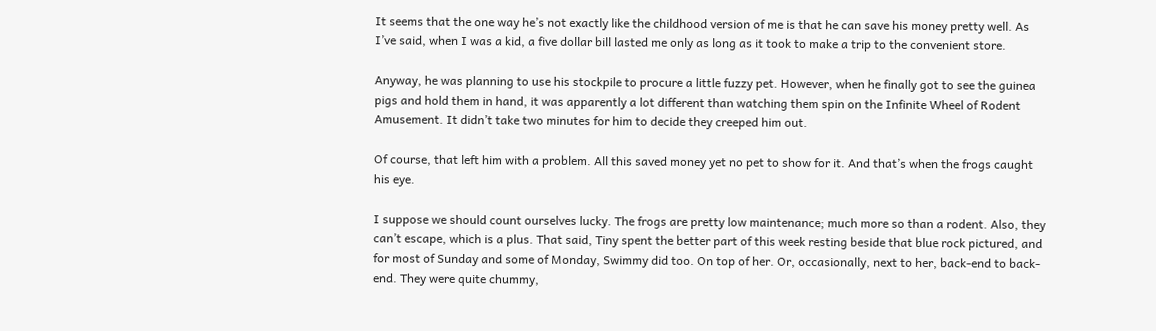It seems that the one way he’s not exactly like the childhood version of me is that he can save his money pretty well. As I’ve said, when I was a kid, a five dollar bill lasted me only as long as it took to make a trip to the convenient store.

Anyway, he was planning to use his stockpile to procure a little fuzzy pet. However, when he finally got to see the guinea pigs and hold them in hand, it was apparently a lot different than watching them spin on the Infinite Wheel of Rodent Amusement. It didn’t take two minutes for him to decide they creeped him out.

Of course, that left him with a problem. All this saved money yet no pet to show for it. And that’s when the frogs caught his eye.

I suppose we should count ourselves lucky. The frogs are pretty low maintenance; much more so than a rodent. Also, they can’t escape, which is a plus. That said, Tiny spent the better part of this week resting beside that blue rock pictured, and for most of Sunday and some of Monday, Swimmy did too. On top of her. Or, occasionally, next to her, back-end to back-end. They were quite chummy,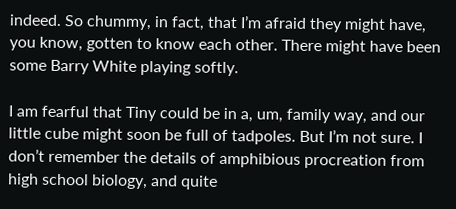indeed. So chummy, in fact, that I’m afraid they might have, you know, gotten to know each other. There might have been some Barry White playing softly.

I am fearful that Tiny could be in a, um, family way, and our little cube might soon be full of tadpoles. But I’m not sure. I don’t remember the details of amphibious procreation from high school biology, and quite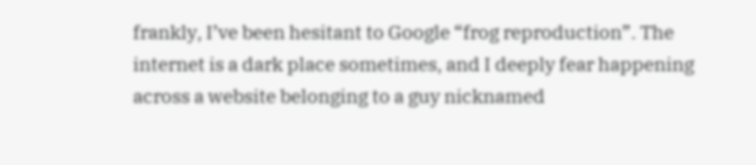frankly, I’ve been hesitant to Google “frog reproduction”. The internet is a dark place sometimes, and I deeply fear happening across a website belonging to a guy nicknamed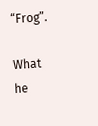“Frog”.

What he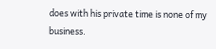does with his private time is none of my business.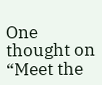One thought on “Meet the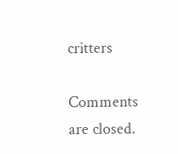critters

Comments are closed.